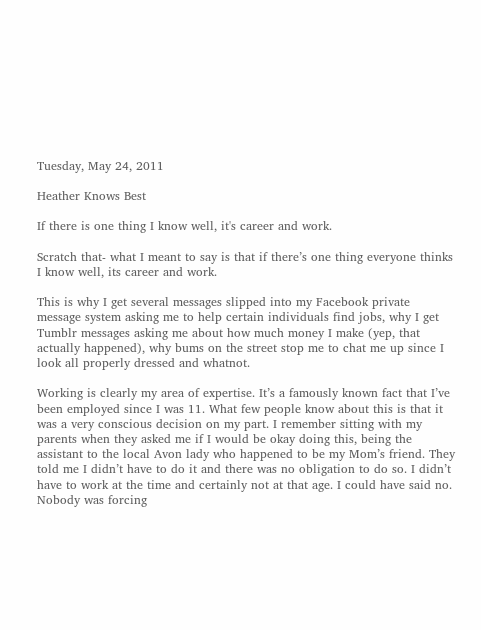Tuesday, May 24, 2011

Heather Knows Best

If there is one thing I know well, it's career and work.

Scratch that- what I meant to say is that if there’s one thing everyone thinks I know well, its career and work.

This is why I get several messages slipped into my Facebook private message system asking me to help certain individuals find jobs, why I get Tumblr messages asking me about how much money I make (yep, that actually happened), why bums on the street stop me to chat me up since I look all properly dressed and whatnot.

Working is clearly my area of expertise. It’s a famously known fact that I’ve been employed since I was 11. What few people know about this is that it was a very conscious decision on my part. I remember sitting with my parents when they asked me if I would be okay doing this, being the assistant to the local Avon lady who happened to be my Mom’s friend. They told me I didn’t have to do it and there was no obligation to do so. I didn’t have to work at the time and certainly not at that age. I could have said no. Nobody was forcing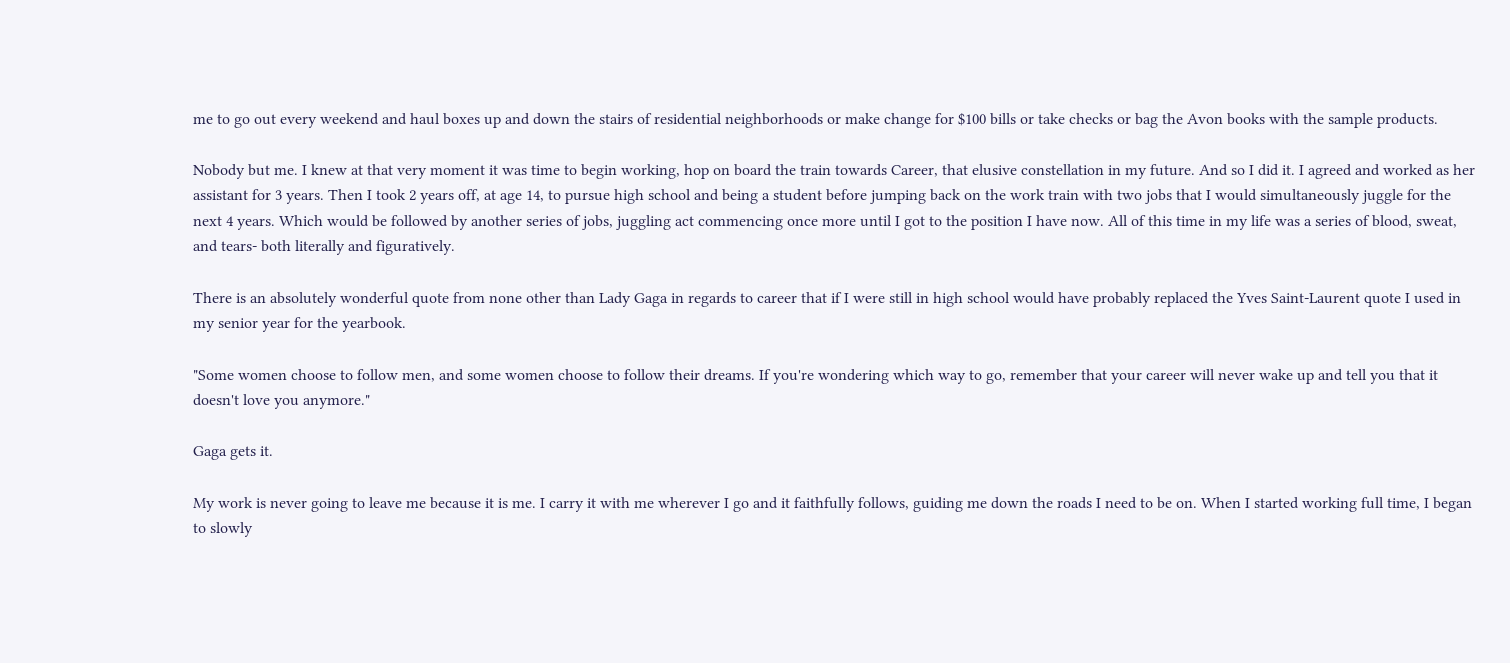me to go out every weekend and haul boxes up and down the stairs of residential neighborhoods or make change for $100 bills or take checks or bag the Avon books with the sample products.

Nobody but me. I knew at that very moment it was time to begin working, hop on board the train towards Career, that elusive constellation in my future. And so I did it. I agreed and worked as her assistant for 3 years. Then I took 2 years off, at age 14, to pursue high school and being a student before jumping back on the work train with two jobs that I would simultaneously juggle for the next 4 years. Which would be followed by another series of jobs, juggling act commencing once more until I got to the position I have now. All of this time in my life was a series of blood, sweat, and tears- both literally and figuratively.

There is an absolutely wonderful quote from none other than Lady Gaga in regards to career that if I were still in high school would have probably replaced the Yves Saint-Laurent quote I used in my senior year for the yearbook.

"Some women choose to follow men, and some women choose to follow their dreams. If you're wondering which way to go, remember that your career will never wake up and tell you that it doesn't love you anymore."

Gaga gets it.

My work is never going to leave me because it is me. I carry it with me wherever I go and it faithfully follows, guiding me down the roads I need to be on. When I started working full time, I began to slowly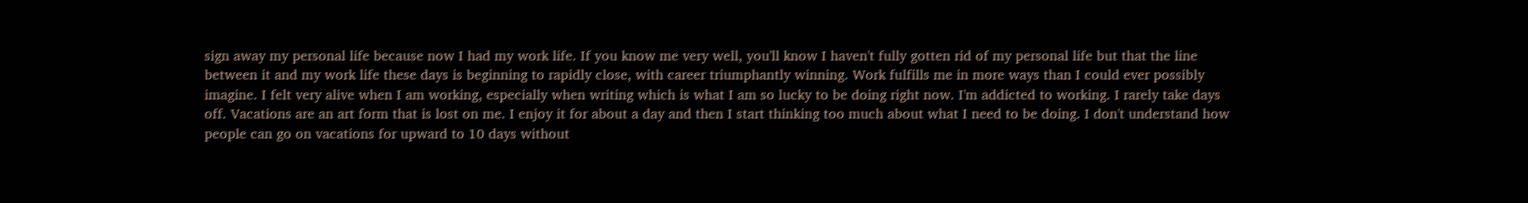sign away my personal life because now I had my work life. If you know me very well, you'll know I haven't fully gotten rid of my personal life but that the line between it and my work life these days is beginning to rapidly close, with career triumphantly winning. Work fulfills me in more ways than I could ever possibly imagine. I felt very alive when I am working, especially when writing which is what I am so lucky to be doing right now. I'm addicted to working. I rarely take days off. Vacations are an art form that is lost on me. I enjoy it for about a day and then I start thinking too much about what I need to be doing. I don't understand how people can go on vacations for upward to 10 days without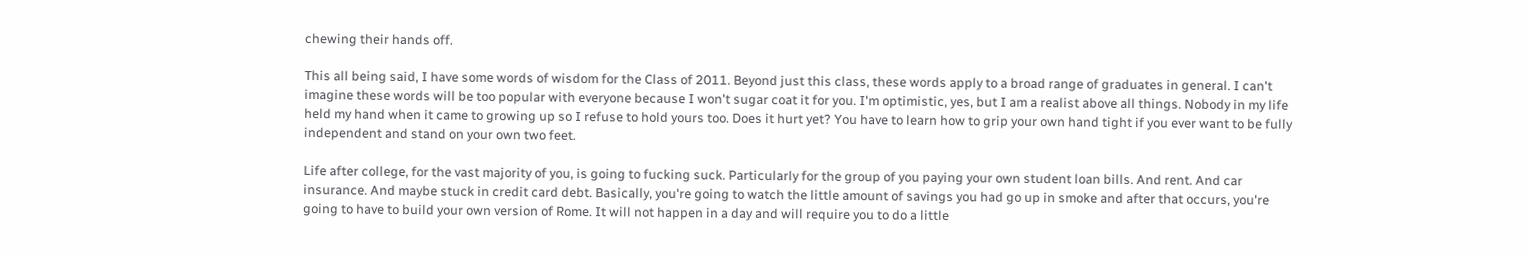chewing their hands off.

This all being said, I have some words of wisdom for the Class of 2011. Beyond just this class, these words apply to a broad range of graduates in general. I can't imagine these words will be too popular with everyone because I won't sugar coat it for you. I'm optimistic, yes, but I am a realist above all things. Nobody in my life held my hand when it came to growing up so I refuse to hold yours too. Does it hurt yet? You have to learn how to grip your own hand tight if you ever want to be fully independent and stand on your own two feet.

Life after college, for the vast majority of you, is going to fucking suck. Particularly for the group of you paying your own student loan bills. And rent. And car insurance. And maybe stuck in credit card debt. Basically, you're going to watch the little amount of savings you had go up in smoke and after that occurs, you're going to have to build your own version of Rome. It will not happen in a day and will require you to do a little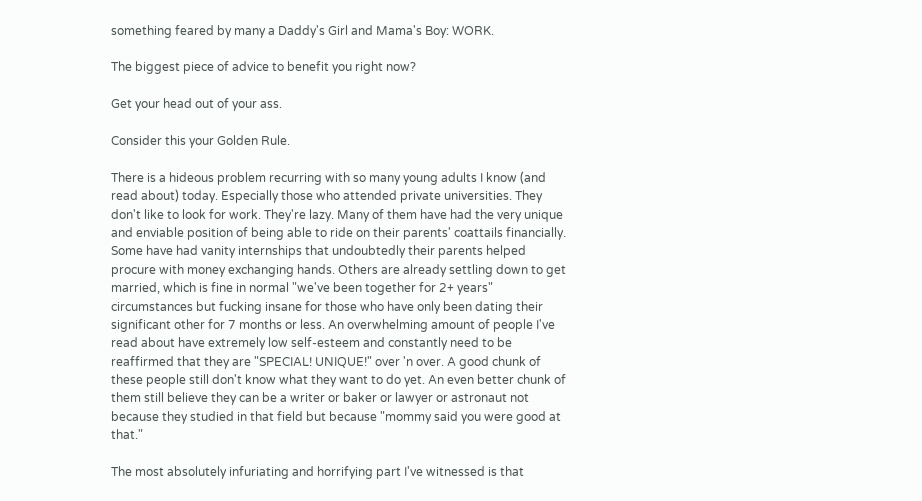something feared by many a Daddy's Girl and Mama's Boy: WORK.

The biggest piece of advice to benefit you right now?

Get your head out of your ass.

Consider this your Golden Rule.

There is a hideous problem recurring with so many young adults I know (and read about) today. Especially those who attended private universities. They don't like to look for work. They're lazy. Many of them have had the very unique and enviable position of being able to ride on their parents' coattails financially. Some have had vanity internships that undoubtedly their parents helped procure with money exchanging hands. Others are already settling down to get married, which is fine in normal "we've been together for 2+ years" circumstances but fucking insane for those who have only been dating their significant other for 7 months or less. An overwhelming amount of people I've read about have extremely low self-esteem and constantly need to be reaffirmed that they are "SPECIAL! UNIQUE!" over 'n over. A good chunk of these people still don't know what they want to do yet. An even better chunk of them still believe they can be a writer or baker or lawyer or astronaut not because they studied in that field but because "mommy said you were good at that."

The most absolutely infuriating and horrifying part I've witnessed is that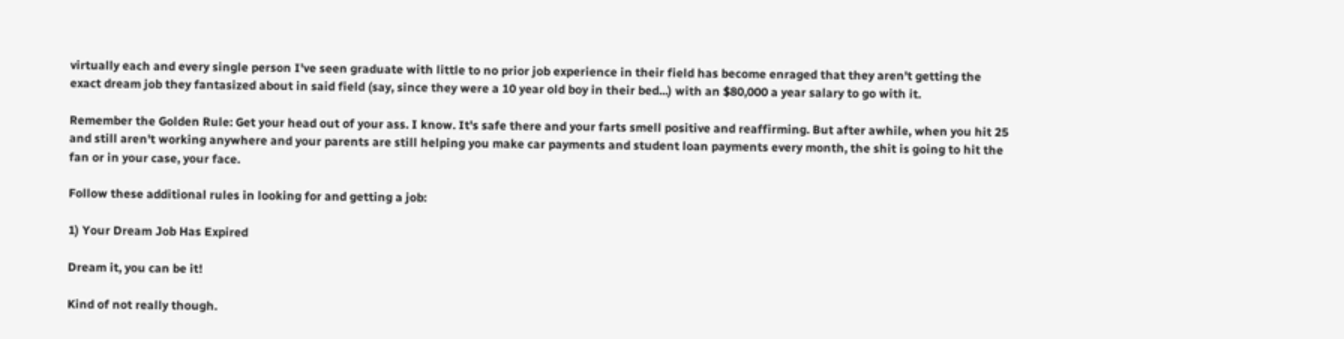virtually each and every single person I've seen graduate with little to no prior job experience in their field has become enraged that they aren't getting the exact dream job they fantasized about in said field (say, since they were a 10 year old boy in their bed...) with an $80,000 a year salary to go with it.

Remember the Golden Rule: Get your head out of your ass. I know. It's safe there and your farts smell positive and reaffirming. But after awhile, when you hit 25 and still aren't working anywhere and your parents are still helping you make car payments and student loan payments every month, the shit is going to hit the fan or in your case, your face.

Follow these additional rules in looking for and getting a job:

1) Your Dream Job Has Expired

Dream it, you can be it!

Kind of not really though.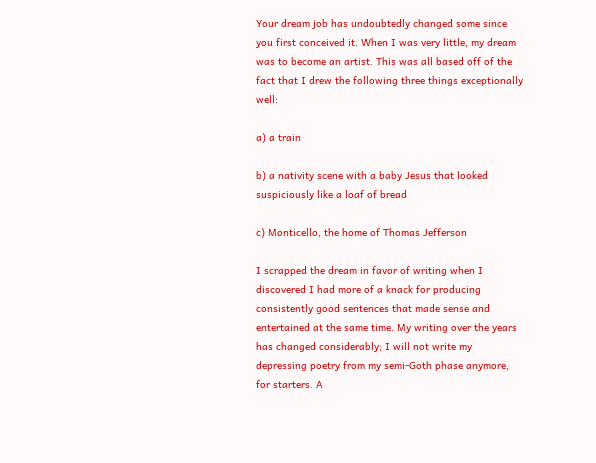Your dream job has undoubtedly changed some since you first conceived it. When I was very little, my dream was to become an artist. This was all based off of the fact that I drew the following three things exceptionally well:

a) a train

b) a nativity scene with a baby Jesus that looked suspiciously like a loaf of bread

c) Monticello, the home of Thomas Jefferson

I scrapped the dream in favor of writing when I discovered I had more of a knack for producing consistently good sentences that made sense and entertained at the same time. My writing over the years has changed considerably; I will not write my depressing poetry from my semi-Goth phase anymore, for starters. A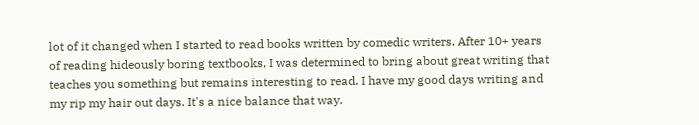lot of it changed when I started to read books written by comedic writers. After 10+ years of reading hideously boring textbooks, I was determined to bring about great writing that teaches you something but remains interesting to read. I have my good days writing and my rip my hair out days. It's a nice balance that way.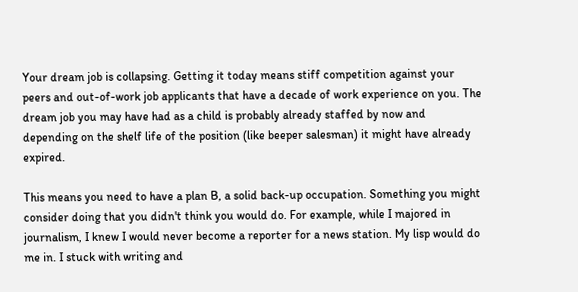Your dream job is collapsing. Getting it today means stiff competition against your peers and out-of-work job applicants that have a decade of work experience on you. The dream job you may have had as a child is probably already staffed by now and depending on the shelf life of the position (like beeper salesman) it might have already expired.

This means you need to have a plan B, a solid back-up occupation. Something you might consider doing that you didn't think you would do. For example, while I majored in journalism, I knew I would never become a reporter for a news station. My lisp would do me in. I stuck with writing and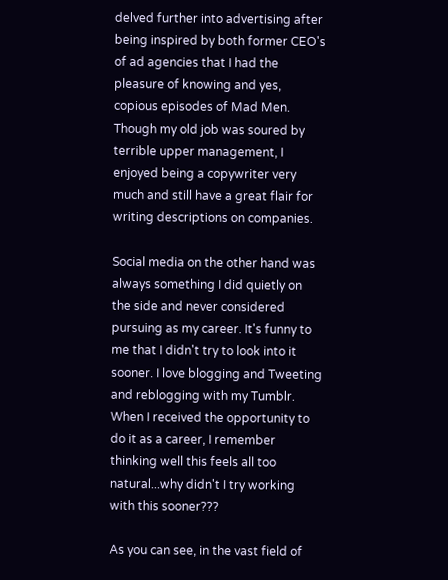delved further into advertising after being inspired by both former CEO's of ad agencies that I had the pleasure of knowing and yes, copious episodes of Mad Men. Though my old job was soured by terrible upper management, I enjoyed being a copywriter very much and still have a great flair for writing descriptions on companies.

Social media on the other hand was always something I did quietly on the side and never considered pursuing as my career. It's funny to me that I didn't try to look into it sooner. I love blogging and Tweeting and reblogging with my Tumblr. When I received the opportunity to do it as a career, I remember thinking well this feels all too natural...why didn't I try working with this sooner???

As you can see, in the vast field of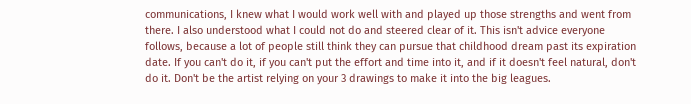communications, I knew what I would work well with and played up those strengths and went from there. I also understood what I could not do and steered clear of it. This isn't advice everyone follows, because a lot of people still think they can pursue that childhood dream past its expiration date. If you can't do it, if you can't put the effort and time into it, and if it doesn't feel natural, don't do it. Don't be the artist relying on your 3 drawings to make it into the big leagues.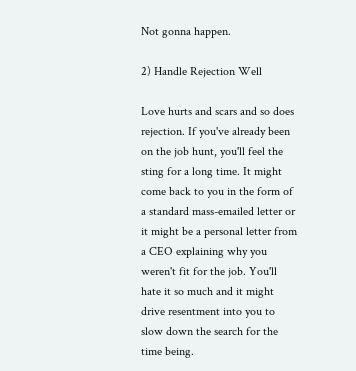Not gonna happen.

2) Handle Rejection Well

Love hurts and scars and so does rejection. If you've already been on the job hunt, you'll feel the sting for a long time. It might come back to you in the form of a standard mass-emailed letter or it might be a personal letter from a CEO explaining why you weren't fit for the job. You'll hate it so much and it might drive resentment into you to slow down the search for the time being.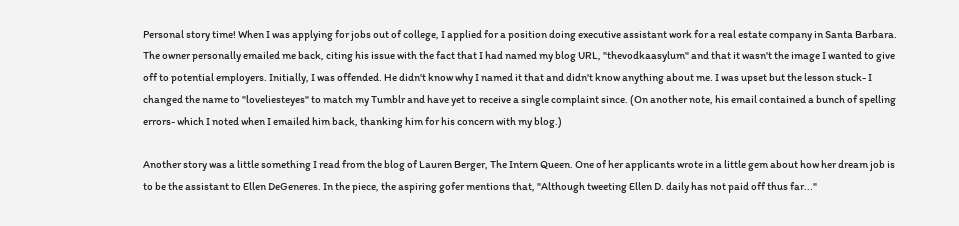Personal story time! When I was applying for jobs out of college, I applied for a position doing executive assistant work for a real estate company in Santa Barbara. The owner personally emailed me back, citing his issue with the fact that I had named my blog URL, "thevodkaasylum" and that it wasn't the image I wanted to give off to potential employers. Initially, I was offended. He didn't know why I named it that and didn't know anything about me. I was upset but the lesson stuck- I changed the name to "loveliesteyes" to match my Tumblr and have yet to receive a single complaint since. (On another note, his email contained a bunch of spelling errors- which I noted when I emailed him back, thanking him for his concern with my blog.)

Another story was a little something I read from the blog of Lauren Berger, The Intern Queen. One of her applicants wrote in a little gem about how her dream job is to be the assistant to Ellen DeGeneres. In the piece, the aspiring gofer mentions that, "Although tweeting Ellen D. daily has not paid off thus far..."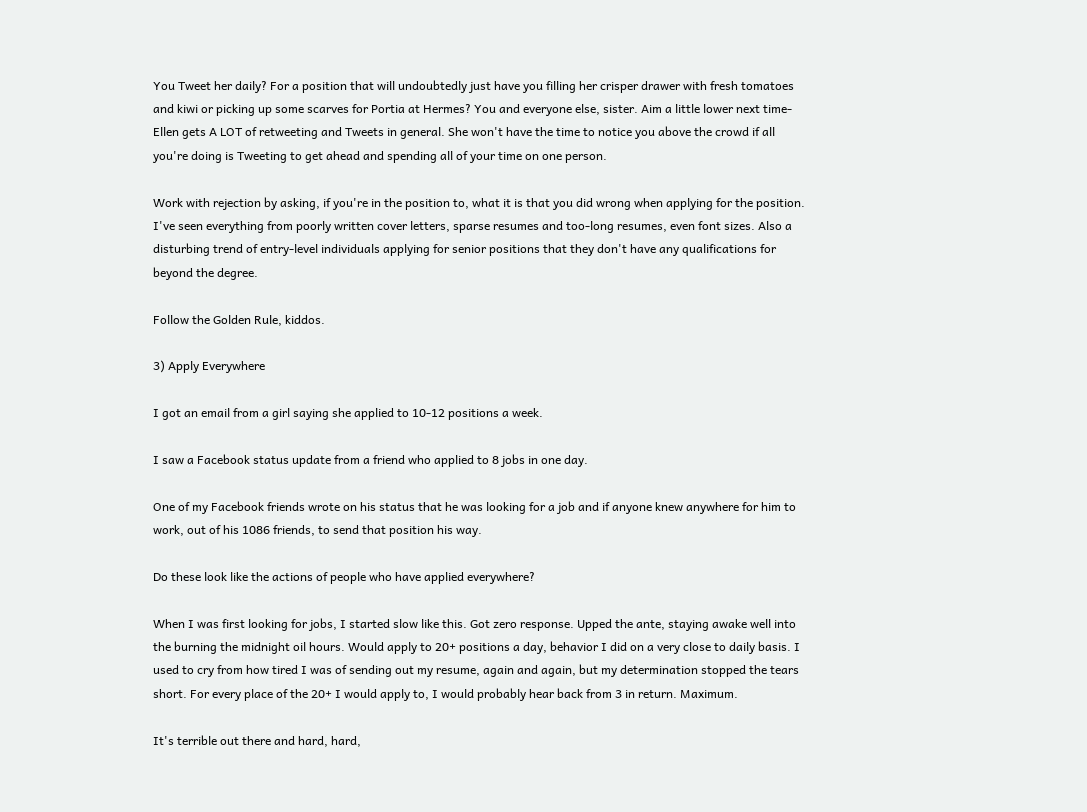You Tweet her daily? For a position that will undoubtedly just have you filling her crisper drawer with fresh tomatoes and kiwi or picking up some scarves for Portia at Hermes? You and everyone else, sister. Aim a little lower next time- Ellen gets A LOT of retweeting and Tweets in general. She won't have the time to notice you above the crowd if all you're doing is Tweeting to get ahead and spending all of your time on one person.

Work with rejection by asking, if you're in the position to, what it is that you did wrong when applying for the position. I've seen everything from poorly written cover letters, sparse resumes and too-long resumes, even font sizes. Also a disturbing trend of entry-level individuals applying for senior positions that they don't have any qualifications for beyond the degree.

Follow the Golden Rule, kiddos.

3) Apply Everywhere

I got an email from a girl saying she applied to 10-12 positions a week.

I saw a Facebook status update from a friend who applied to 8 jobs in one day.

One of my Facebook friends wrote on his status that he was looking for a job and if anyone knew anywhere for him to work, out of his 1086 friends, to send that position his way.

Do these look like the actions of people who have applied everywhere?

When I was first looking for jobs, I started slow like this. Got zero response. Upped the ante, staying awake well into the burning the midnight oil hours. Would apply to 20+ positions a day, behavior I did on a very close to daily basis. I used to cry from how tired I was of sending out my resume, again and again, but my determination stopped the tears short. For every place of the 20+ I would apply to, I would probably hear back from 3 in return. Maximum.

It's terrible out there and hard, hard,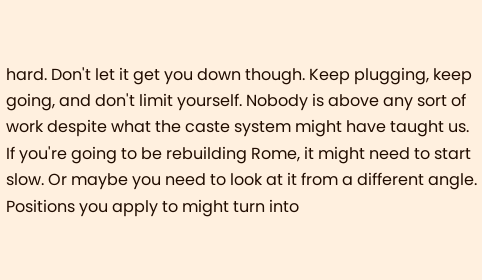hard. Don't let it get you down though. Keep plugging, keep going, and don't limit yourself. Nobody is above any sort of work despite what the caste system might have taught us. If you're going to be rebuilding Rome, it might need to start slow. Or maybe you need to look at it from a different angle. Positions you apply to might turn into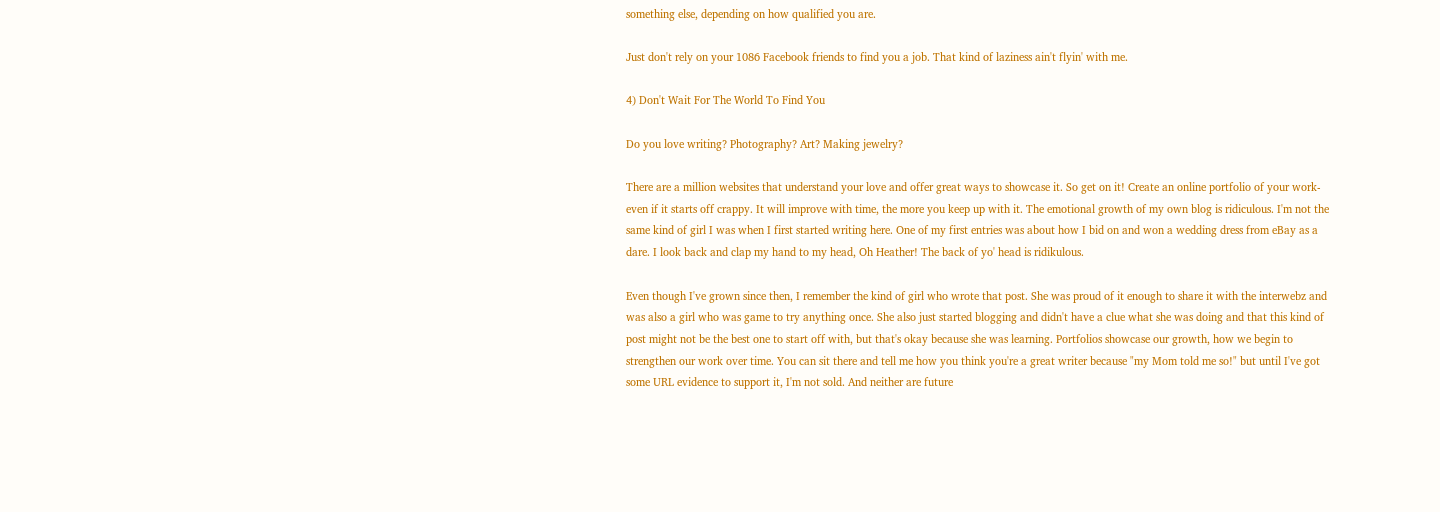something else, depending on how qualified you are.

Just don't rely on your 1086 Facebook friends to find you a job. That kind of laziness ain't flyin' with me.

4) Don't Wait For The World To Find You

Do you love writing? Photography? Art? Making jewelry?

There are a million websites that understand your love and offer great ways to showcase it. So get on it! Create an online portfolio of your work- even if it starts off crappy. It will improve with time, the more you keep up with it. The emotional growth of my own blog is ridiculous. I'm not the same kind of girl I was when I first started writing here. One of my first entries was about how I bid on and won a wedding dress from eBay as a dare. I look back and clap my hand to my head, Oh Heather! The back of yo' head is ridikulous.

Even though I've grown since then, I remember the kind of girl who wrote that post. She was proud of it enough to share it with the interwebz and was also a girl who was game to try anything once. She also just started blogging and didn't have a clue what she was doing and that this kind of post might not be the best one to start off with, but that's okay because she was learning. Portfolios showcase our growth, how we begin to strengthen our work over time. You can sit there and tell me how you think you're a great writer because "my Mom told me so!" but until I've got some URL evidence to support it, I'm not sold. And neither are future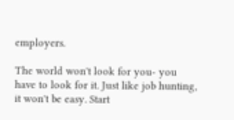employers.

The world won't look for you- you have to look for it. Just like job hunting, it won't be easy. Start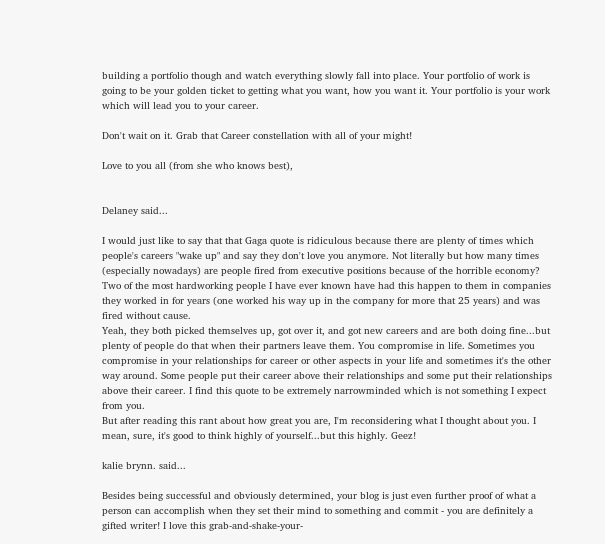building a portfolio though and watch everything slowly fall into place. Your portfolio of work is going to be your golden ticket to getting what you want, how you want it. Your portfolio is your work which will lead you to your career.

Don't wait on it. Grab that Career constellation with all of your might!

Love to you all (from she who knows best),


Delaney said...

I would just like to say that that Gaga quote is ridiculous because there are plenty of times which people's careers "wake up" and say they don't love you anymore. Not literally but how many times (especially nowadays) are people fired from executive positions because of the horrible economy? Two of the most hardworking people I have ever known have had this happen to them in companies they worked in for years (one worked his way up in the company for more that 25 years) and was fired without cause.
Yeah, they both picked themselves up, got over it, and got new careers and are both doing fine...but plenty of people do that when their partners leave them. You compromise in life. Sometimes you compromise in your relationships for career or other aspects in your life and sometimes it's the other way around. Some people put their career above their relationships and some put their relationships above their career. I find this quote to be extremely narrowminded which is not something I expect from you.
But after reading this rant about how great you are, I'm reconsidering what I thought about you. I mean, sure, it's good to think highly of yourself...but this highly. Geez!

kalie brynn. said...

Besides being successful and obviously determined, your blog is just even further proof of what a person can accomplish when they set their mind to something and commit - you are definitely a gifted writer! I love this grab-and-shake-your-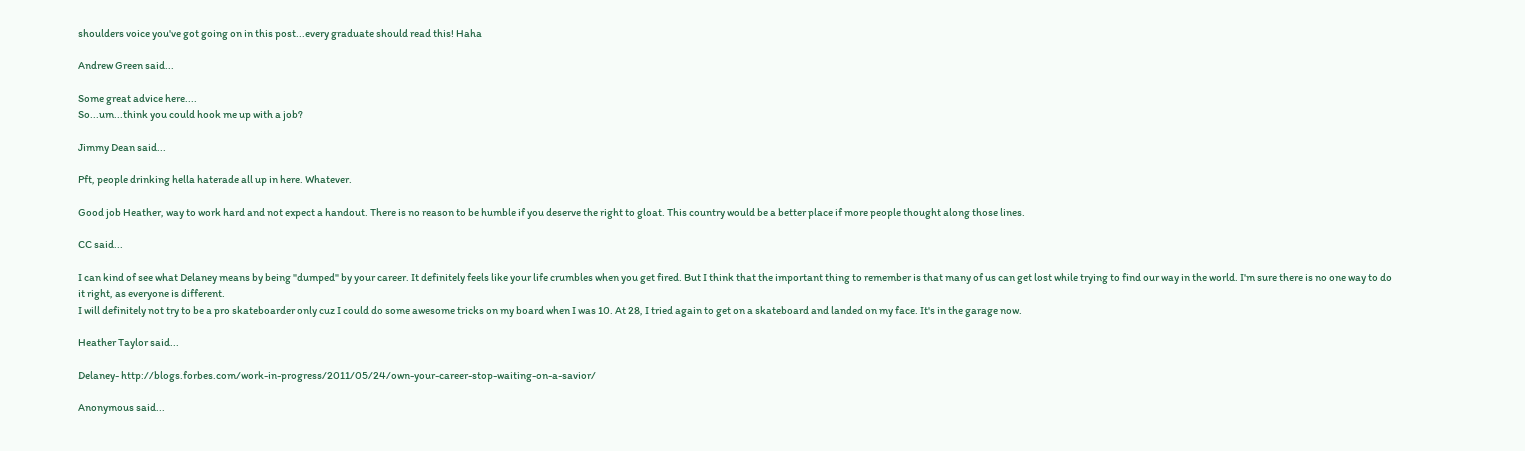shoulders voice you've got going on in this post...every graduate should read this! Haha

Andrew Green said...

Some great advice here....
So...um...think you could hook me up with a job?

Jimmy Dean said...

Pft, people drinking hella haterade all up in here. Whatever.

Good job Heather, way to work hard and not expect a handout. There is no reason to be humble if you deserve the right to gloat. This country would be a better place if more people thought along those lines.

CC said...

I can kind of see what Delaney means by being "dumped" by your career. It definitely feels like your life crumbles when you get fired. But I think that the important thing to remember is that many of us can get lost while trying to find our way in the world. I'm sure there is no one way to do it right, as everyone is different.
I will definitely not try to be a pro skateboarder only cuz I could do some awesome tricks on my board when I was 10. At 28, I tried again to get on a skateboard and landed on my face. It's in the garage now.

Heather Taylor said...

Delaney- http://blogs.forbes.com/work-in-progress/2011/05/24/own-your-career-stop-waiting-on-a-savior/

Anonymous said...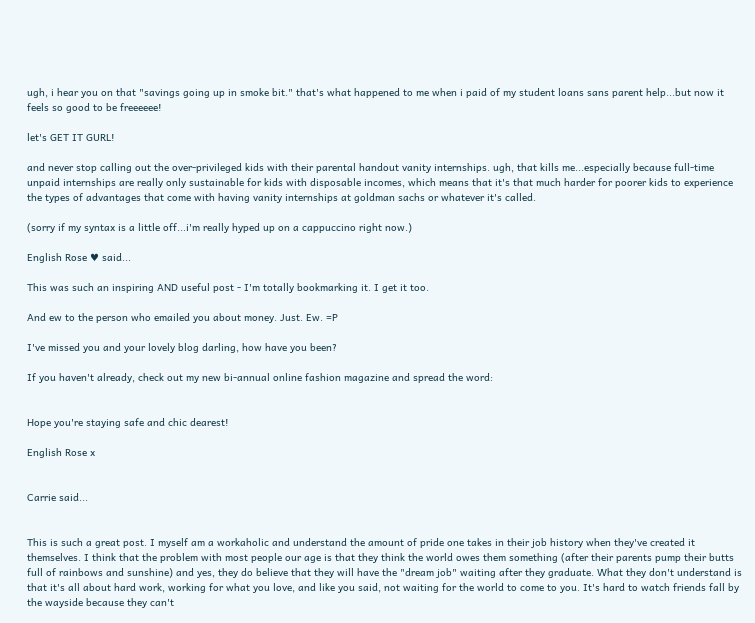ugh, i hear you on that "savings going up in smoke bit." that's what happened to me when i paid of my student loans sans parent help...but now it feels so good to be freeeeee!

let's GET IT GURL!

and never stop calling out the over-privileged kids with their parental handout vanity internships. ugh, that kills me...especially because full-time unpaid internships are really only sustainable for kids with disposable incomes, which means that it's that much harder for poorer kids to experience the types of advantages that come with having vanity internships at goldman sachs or whatever it's called.

(sorry if my syntax is a little off...i'm really hyped up on a cappuccino right now.)

English Rose ♥ said...

This was such an inspiring AND useful post - I'm totally bookmarking it. I get it too.

And ew to the person who emailed you about money. Just. Ew. =P

I've missed you and your lovely blog darling, how have you been?

If you haven't already, check out my new bi-annual online fashion magazine and spread the word:


Hope you're staying safe and chic dearest!

English Rose x


Carrie said...


This is such a great post. I myself am a workaholic and understand the amount of pride one takes in their job history when they've created it themselves. I think that the problem with most people our age is that they think the world owes them something (after their parents pump their butts full of rainbows and sunshine) and yes, they do believe that they will have the "dream job" waiting after they graduate. What they don't understand is that it's all about hard work, working for what you love, and like you said, not waiting for the world to come to you. It's hard to watch friends fall by the wayside because they can't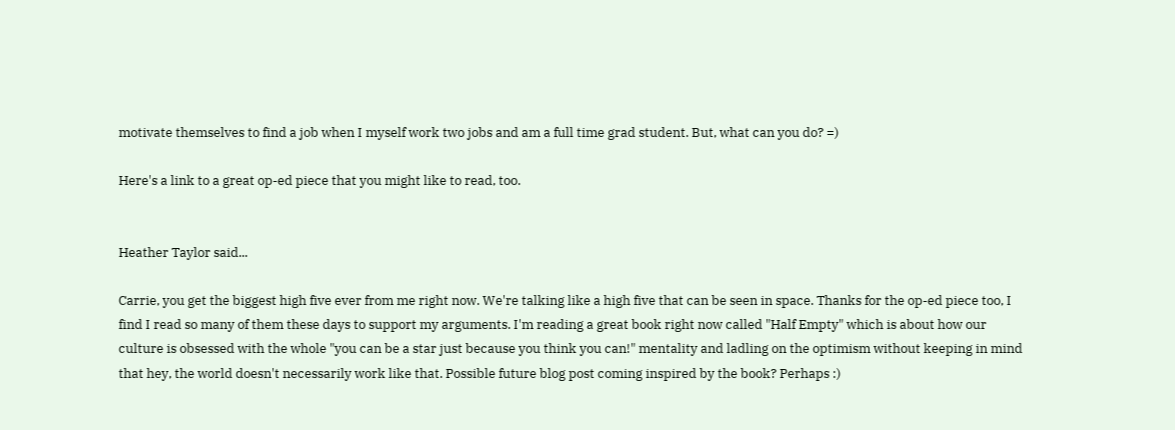motivate themselves to find a job when I myself work two jobs and am a full time grad student. But, what can you do? =)

Here's a link to a great op-ed piece that you might like to read, too.


Heather Taylor said...

Carrie, you get the biggest high five ever from me right now. We're talking like a high five that can be seen in space. Thanks for the op-ed piece too, I find I read so many of them these days to support my arguments. I'm reading a great book right now called "Half Empty" which is about how our culture is obsessed with the whole "you can be a star just because you think you can!" mentality and ladling on the optimism without keeping in mind that hey, the world doesn't necessarily work like that. Possible future blog post coming inspired by the book? Perhaps :)